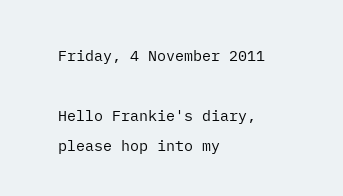Friday, 4 November 2011

Hello Frankie's diary, please hop into my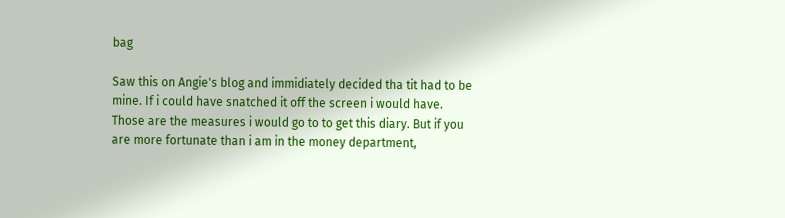bag

Saw this on Angie's blog and immidiately decided tha tit had to be mine. If i could have snatched it off the screen i would have.  Those are the measures i would go to to get this diary. But if you are more fortunate than i am in the money department,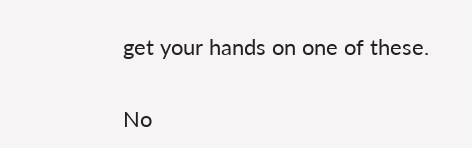get your hands on one of these.


No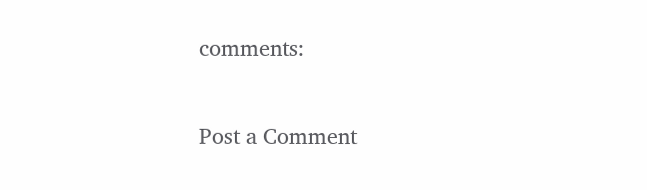comments:

Post a Comment